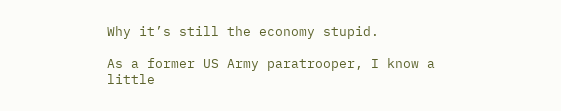Why it’s still the economy stupid.

As a former US Army paratrooper, I know a little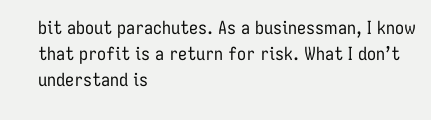bit about parachutes. As a businessman, I know that profit is a return for risk. What I don’t understand is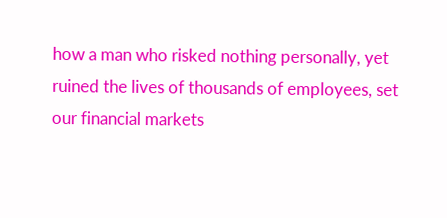how a man who risked nothing personally, yet ruined the lives of thousands of employees, set our financial markets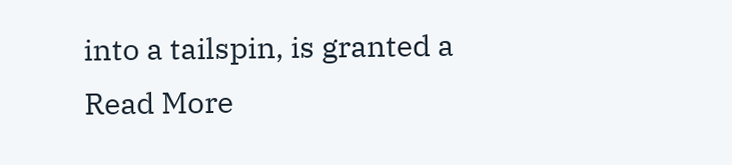into a tailspin, is granted a Read More